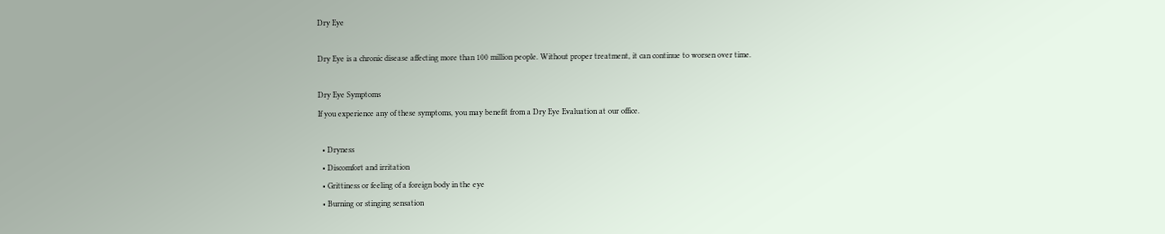Dry Eye

Dry Eye is a chronic disease affecting more than 100 million people. Without proper treatment, it can continue to worsen over time.

Dry Eye Symptoms
If you experience any of these symptoms, you may benefit from a Dry Eye Evaluation at our office.

  • Dryness
  • Discomfort and irritation
  • Grittiness or feeling of a foreign body in the eye
  • Burning or stinging sensation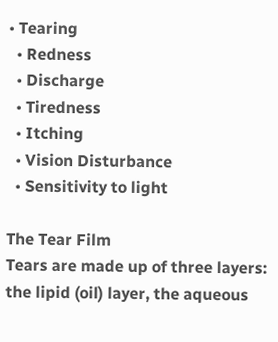• Tearing
  • Redness
  • Discharge
  • Tiredness
  • Itching
  • Vision Disturbance
  • Sensitivity to light

The Tear Film
Tears are made up of three layers: the lipid (oil) layer, the aqueous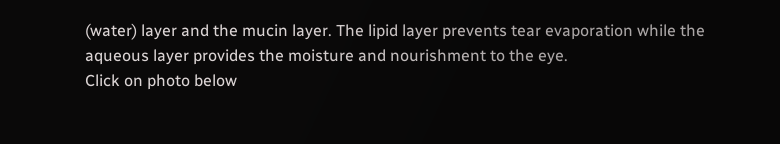(water) layer and the mucin layer. The lipid layer prevents tear evaporation while the aqueous layer provides the moisture and nourishment to the eye.
Click on photo below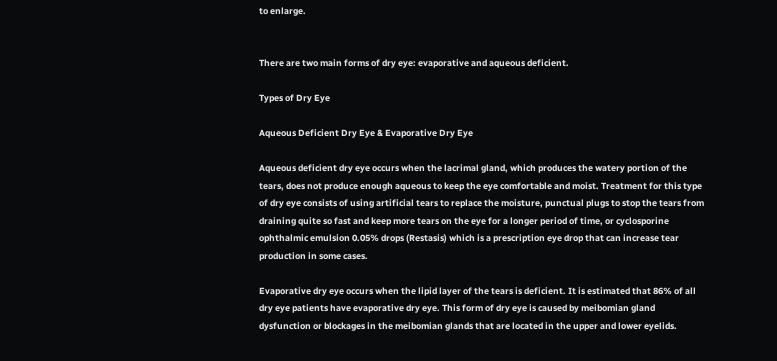to enlarge.


There are two main forms of dry eye: evaporative and aqueous deficient.

Types of Dry Eye

Aqueous Deficient Dry Eye & Evaporative Dry Eye

Aqueous deficient dry eye occurs when the lacrimal gland, which produces the watery portion of the tears, does not produce enough aqueous to keep the eye comfortable and moist. Treatment for this type of dry eye consists of using artificial tears to replace the moisture, punctual plugs to stop the tears from draining quite so fast and keep more tears on the eye for a longer period of time, or cyclosporine ophthalmic emulsion 0.05% drops (Restasis) which is a prescription eye drop that can increase tear production in some cases.

Evaporative dry eye occurs when the lipid layer of the tears is deficient. It is estimated that 86% of all dry eye patients have evaporative dry eye. This form of dry eye is caused by meibomian gland dysfunction or blockages in the meibomian glands that are located in the upper and lower eyelids.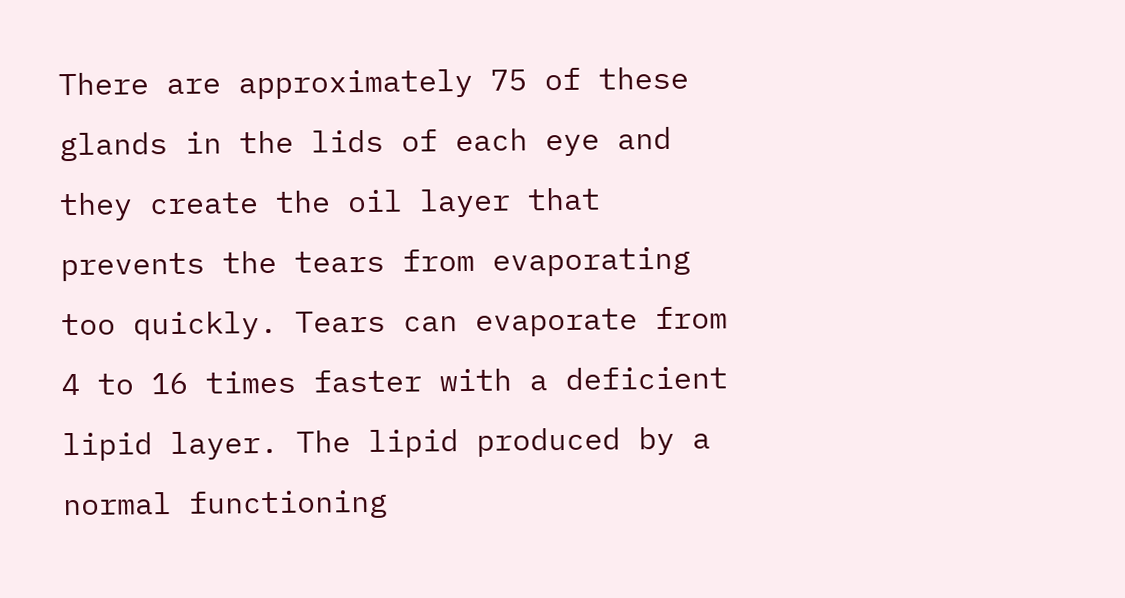There are approximately 75 of these glands in the lids of each eye and they create the oil layer that prevents the tears from evaporating too quickly. Tears can evaporate from 4 to 16 times faster with a deficient lipid layer. The lipid produced by a normal functioning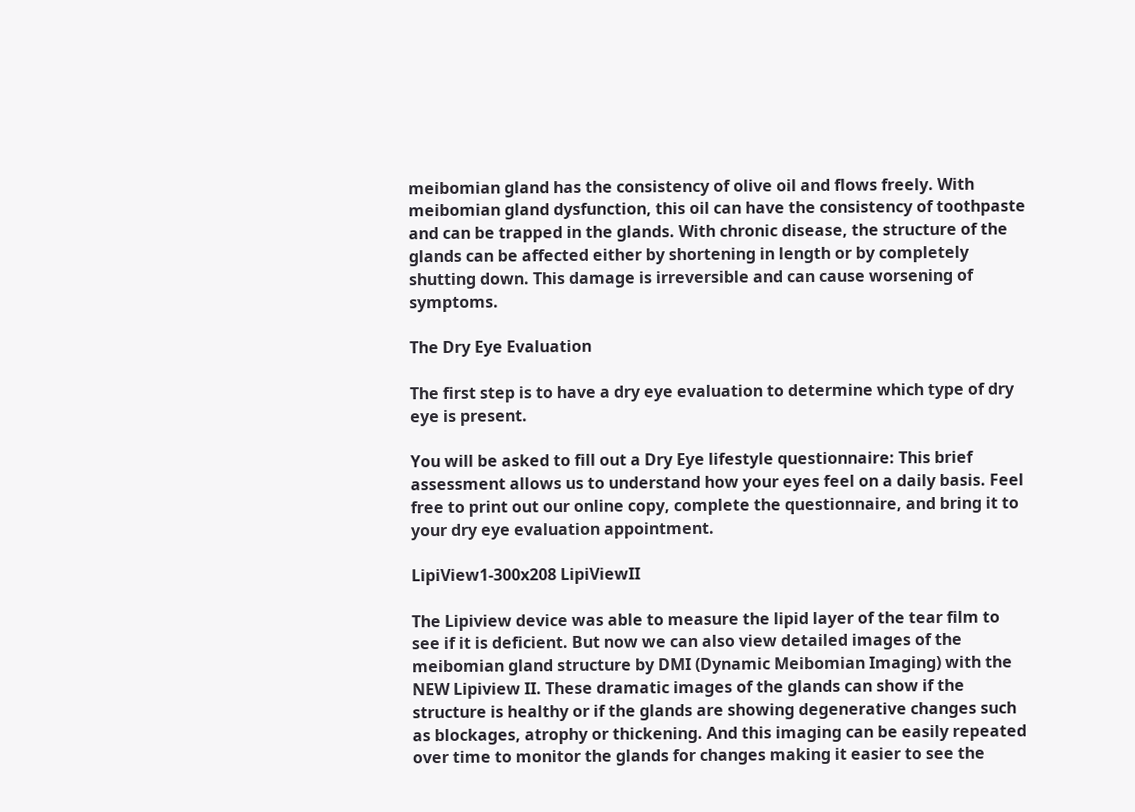meibomian gland has the consistency of olive oil and flows freely. With meibomian gland dysfunction, this oil can have the consistency of toothpaste and can be trapped in the glands. With chronic disease, the structure of the glands can be affected either by shortening in length or by completely shutting down. This damage is irreversible and can cause worsening of symptoms.

The Dry Eye Evaluation

The first step is to have a dry eye evaluation to determine which type of dry eye is present.

You will be asked to fill out a Dry Eye lifestyle questionnaire: This brief assessment allows us to understand how your eyes feel on a daily basis. Feel free to print out our online copy, complete the questionnaire, and bring it to your dry eye evaluation appointment.

LipiView1-300x208 LipiViewII

The Lipiview device was able to measure the lipid layer of the tear film to see if it is deficient. But now we can also view detailed images of the meibomian gland structure by DMI (Dynamic Meibomian Imaging) with the NEW Lipiview II. These dramatic images of the glands can show if the structure is healthy or if the glands are showing degenerative changes such as blockages, atrophy or thickening. And this imaging can be easily repeated over time to monitor the glands for changes making it easier to see the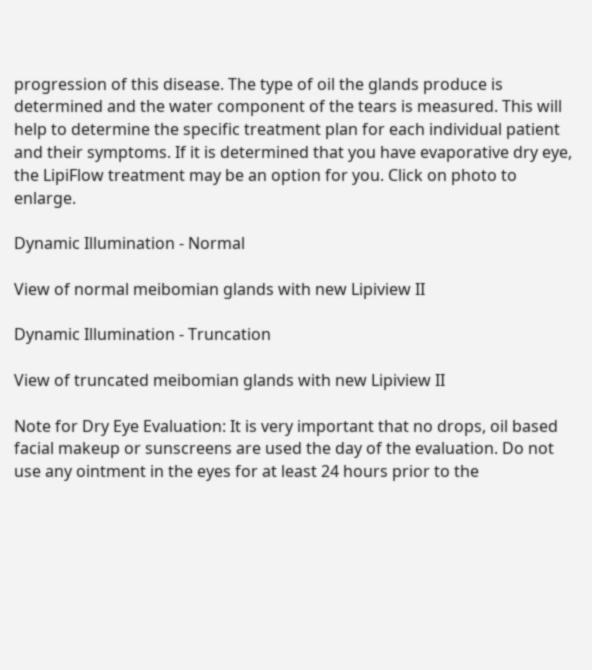progression of this disease. The type of oil the glands produce is determined and the water component of the tears is measured. This will help to determine the specific treatment plan for each individual patient and their symptoms. If it is determined that you have evaporative dry eye, the LipiFlow treatment may be an option for you. Click on photo to enlarge.

Dynamic Illumination - Normal

View of normal meibomian glands with new Lipiview II

Dynamic Illumination - Truncation

View of truncated meibomian glands with new Lipiview II

Note for Dry Eye Evaluation: It is very important that no drops, oil based facial makeup or sunscreens are used the day of the evaluation. Do not use any ointment in the eyes for at least 24 hours prior to the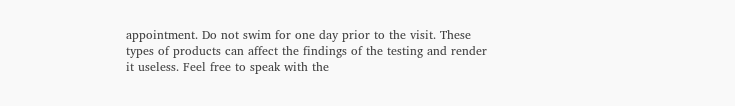appointment. Do not swim for one day prior to the visit. These types of products can affect the findings of the testing and render it useless. Feel free to speak with the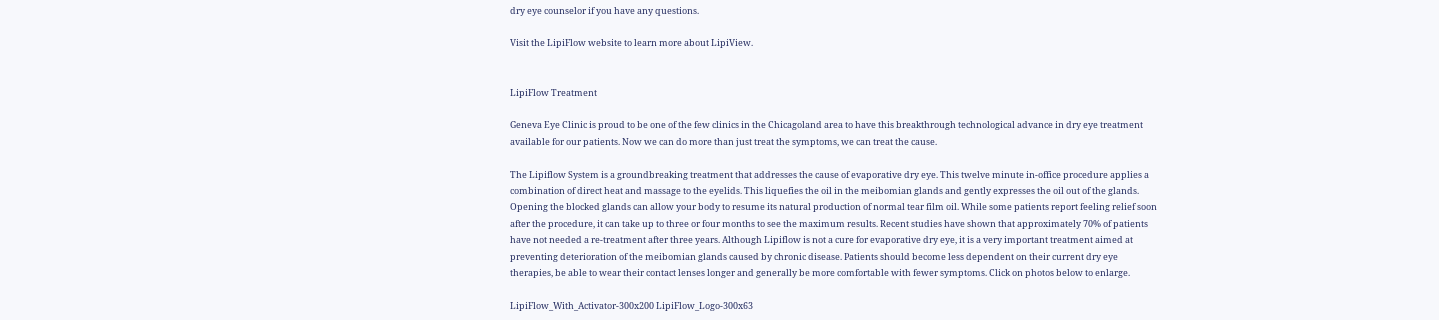dry eye counselor if you have any questions.

Visit the LipiFlow website to learn more about LipiView.


LipiFlow Treatment

Geneva Eye Clinic is proud to be one of the few clinics in the Chicagoland area to have this breakthrough technological advance in dry eye treatment available for our patients. Now we can do more than just treat the symptoms, we can treat the cause.

The Lipiflow System is a groundbreaking treatment that addresses the cause of evaporative dry eye. This twelve minute in-office procedure applies a combination of direct heat and massage to the eyelids. This liquefies the oil in the meibomian glands and gently expresses the oil out of the glands. Opening the blocked glands can allow your body to resume its natural production of normal tear film oil. While some patients report feeling relief soon after the procedure, it can take up to three or four months to see the maximum results. Recent studies have shown that approximately 70% of patients have not needed a re-treatment after three years. Although Lipiflow is not a cure for evaporative dry eye, it is a very important treatment aimed at preventing deterioration of the meibomian glands caused by chronic disease. Patients should become less dependent on their current dry eye therapies, be able to wear their contact lenses longer and generally be more comfortable with fewer symptoms. Click on photos below to enlarge.

LipiFlow_With_Activator-300x200 LipiFlow_Logo-300x63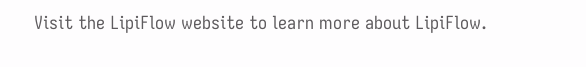Visit the LipiFlow website to learn more about LipiFlow.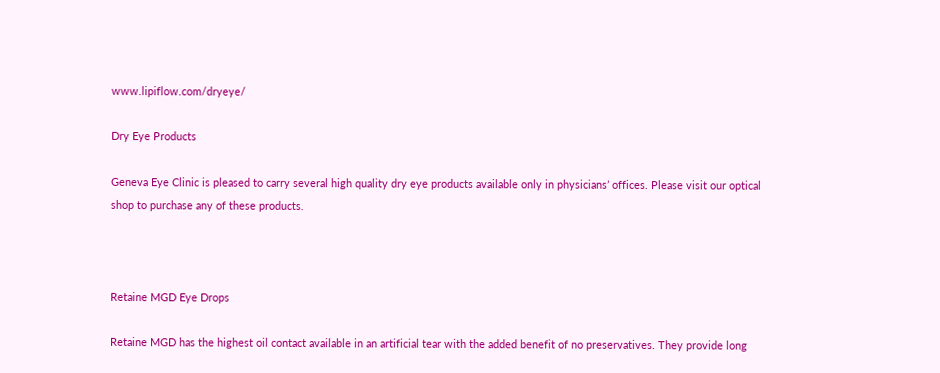www.lipiflow.com/dryeye/

Dry Eye Products

Geneva Eye Clinic is pleased to carry several high quality dry eye products available only in physicians’ offices. Please visit our optical shop to purchase any of these products.



Retaine MGD Eye Drops

Retaine MGD has the highest oil contact available in an artificial tear with the added benefit of no preservatives. They provide long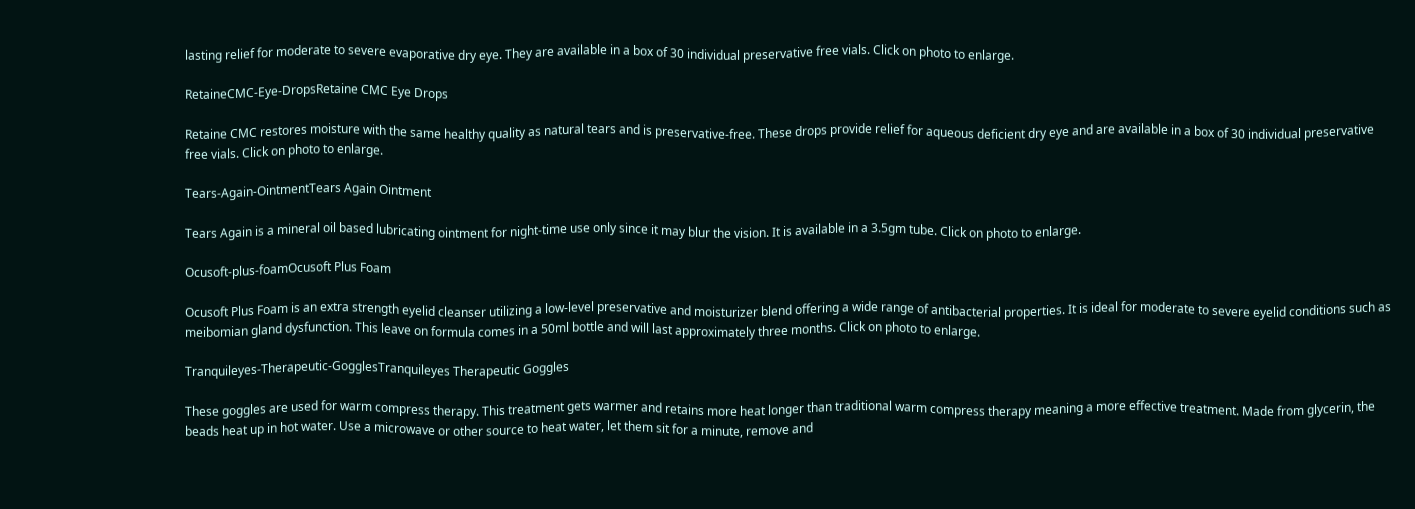lasting relief for moderate to severe evaporative dry eye. They are available in a box of 30 individual preservative free vials. Click on photo to enlarge.

RetaineCMC-Eye-DropsRetaine CMC Eye Drops

Retaine CMC restores moisture with the same healthy quality as natural tears and is preservative-free. These drops provide relief for aqueous deficient dry eye and are available in a box of 30 individual preservative free vials. Click on photo to enlarge.

Tears-Again-OintmentTears Again Ointment

Tears Again is a mineral oil based lubricating ointment for night-time use only since it may blur the vision. It is available in a 3.5gm tube. Click on photo to enlarge.

Ocusoft-plus-foamOcusoft Plus Foam

Ocusoft Plus Foam is an extra strength eyelid cleanser utilizing a low-level preservative and moisturizer blend offering a wide range of antibacterial properties. It is ideal for moderate to severe eyelid conditions such as meibomian gland dysfunction. This leave on formula comes in a 50ml bottle and will last approximately three months. Click on photo to enlarge.

Tranquileyes-Therapeutic-GogglesTranquileyes Therapeutic Goggles

These goggles are used for warm compress therapy. This treatment gets warmer and retains more heat longer than traditional warm compress therapy meaning a more effective treatment. Made from glycerin, the beads heat up in hot water. Use a microwave or other source to heat water, let them sit for a minute, remove and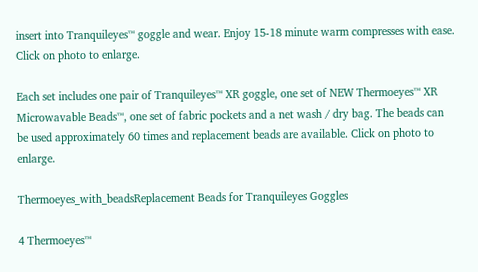insert into Tranquileyes™ goggle and wear. Enjoy 15-18 minute warm compresses with ease. Click on photo to enlarge.

Each set includes one pair of Tranquileyes™ XR goggle, one set of NEW Thermoeyes™ XR Microwavable Beads™, one set of fabric pockets and a net wash / dry bag. The beads can be used approximately 60 times and replacement beads are available. Click on photo to enlarge.

Thermoeyes_with_beadsReplacement Beads for Tranquileyes Goggles

4 Thermoeyes™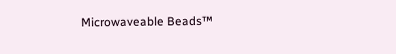Microwaveable Beads™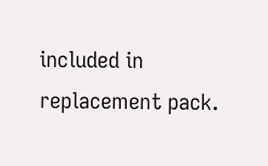included in replacement pack.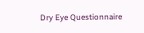Dry Eye Questionnaire